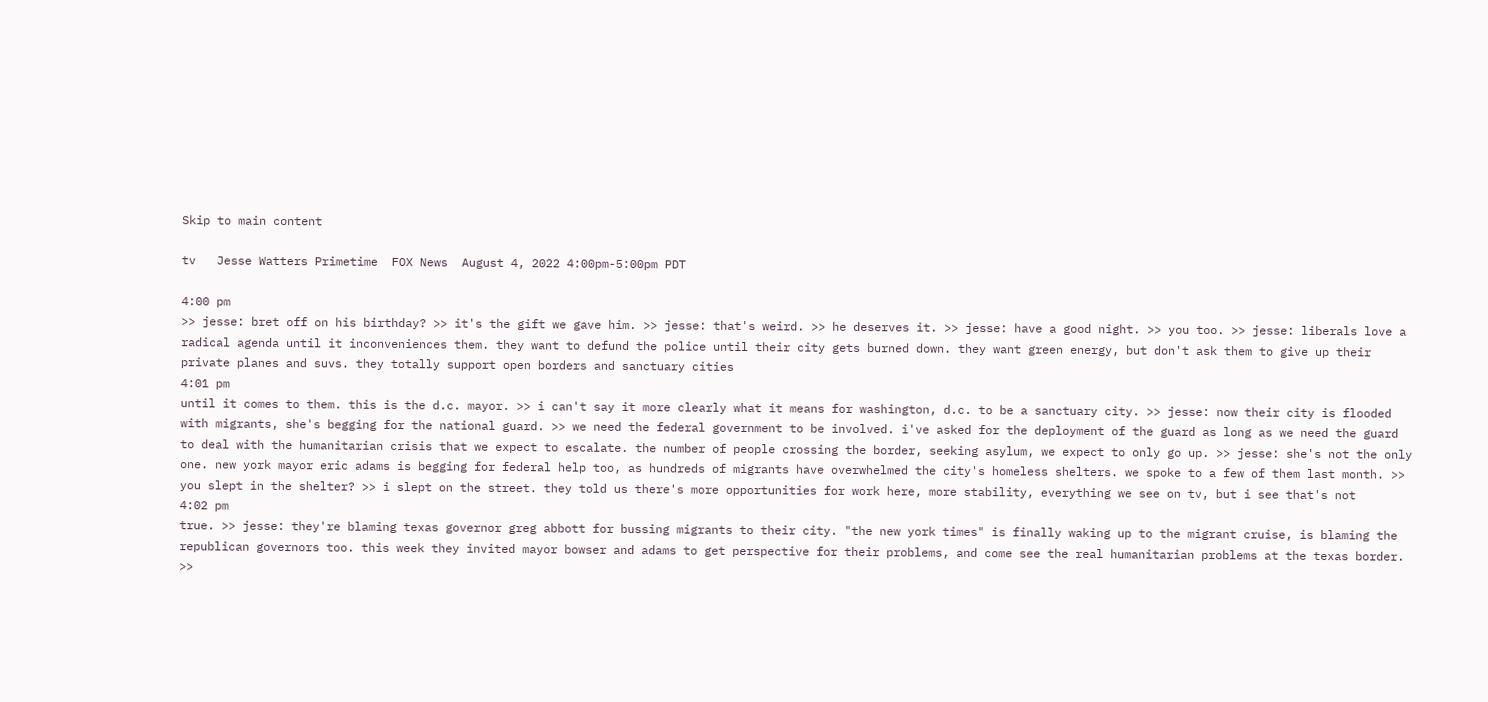Skip to main content

tv   Jesse Watters Primetime  FOX News  August 4, 2022 4:00pm-5:00pm PDT

4:00 pm
>> jesse: bret off on his birthday? >> it's the gift we gave him. >> jesse: that's weird. >> he deserves it. >> jesse: have a good night. >> you too. >> jesse: liberals love a radical agenda until it inconveniences them. they want to defund the police until their city gets burned down. they want green energy, but don't ask them to give up their private planes and suvs. they totally support open borders and sanctuary cities
4:01 pm
until it comes to them. this is the d.c. mayor. >> i can't say it more clearly what it means for washington, d.c. to be a sanctuary city. >> jesse: now their city is flooded with migrants, she's begging for the national guard. >> we need the federal government to be involved. i've asked for the deployment of the guard as long as we need the guard to deal with the humanitarian crisis that we expect to escalate. the number of people crossing the border, seeking asylum, we expect to only go up. >> jesse: she's not the only one. new york mayor eric adams is begging for federal help too, as hundreds of migrants have overwhelmed the city's homeless shelters. we spoke to a few of them last month. >> you slept in the shelter? >> i slept on the street. they told us there's more opportunities for work here, more stability, everything we see on tv, but i see that's not
4:02 pm
true. >> jesse: they're blaming texas governor greg abbott for bussing migrants to their city. "the new york times" is finally waking up to the migrant cruise, is blaming the republican governors too. this week they invited mayor bowser and adams to get perspective for their problems, and come see the real humanitarian problems at the texas border. >>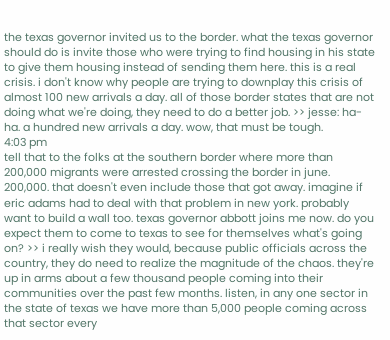the texas governor invited us to the border. what the texas governor should do is invite those who were trying to find housing in his state to give them housing instead of sending them here. this is a real crisis. i don't know why people are trying to downplay this crisis of almost 100 new arrivals a day. all of those border states that are not doing what we're doing, they need to do a better job. >> jesse: ha-ha. a hundred new arrivals a day. wow, that must be tough.
4:03 pm
tell that to the folks at the southern border where more than 200,000 migrants were arrested crossing the border in june. 200,000. that doesn't even include those that got away. imagine if eric adams had to deal with that problem in new york. probably want to build a wall too. texas governor abbott joins me now. do you expect them to come to texas to see for themselves what's going on? >> i really wish they would, because public officials across the country, they do need to realize the magnitude of the chaos. they're up in arms about a few thousand people coming into their communities over the past few months. listen, in any one sector in the state of texas we have more than 5,000 people coming across that sector every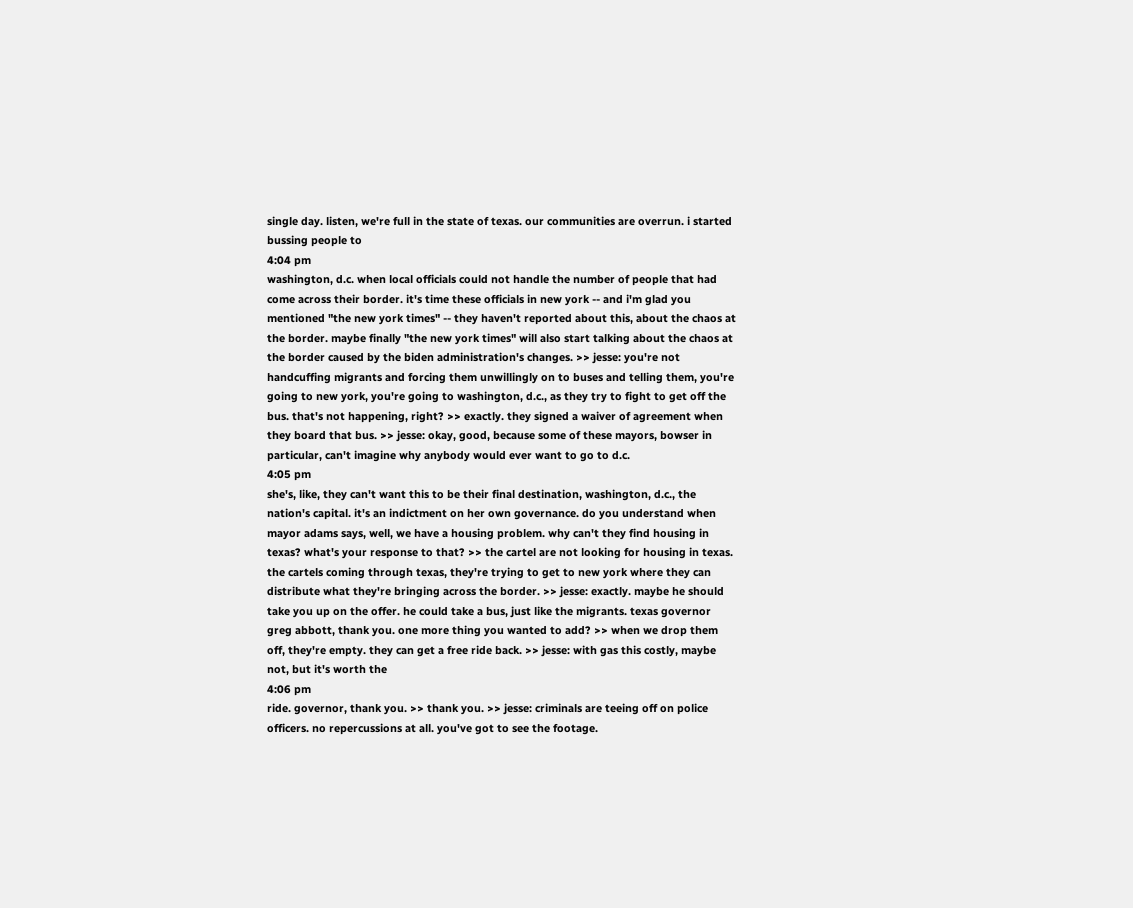single day. listen, we're full in the state of texas. our communities are overrun. i started bussing people to
4:04 pm
washington, d.c. when local officials could not handle the number of people that had come across their border. it's time these officials in new york -- and i'm glad you mentioned "the new york times" -- they haven't reported about this, about the chaos at the border. maybe finally "the new york times" will also start talking about the chaos at the border caused by the biden administration's changes. >> jesse: you're not handcuffing migrants and forcing them unwillingly on to buses and telling them, you're going to new york, you're going to washington, d.c., as they try to fight to get off the bus. that's not happening, right? >> exactly. they signed a waiver of agreement when they board that bus. >> jesse: okay, good, because some of these mayors, bowser in particular, can't imagine why anybody would ever want to go to d.c.
4:05 pm
she's, like, they can't want this to be their final destination, washington, d.c., the nation's capital. it's an indictment on her own governance. do you understand when mayor adams says, well, we have a housing problem. why can't they find housing in texas? what's your response to that? >> the cartel are not looking for housing in texas. the cartels coming through texas, they're trying to get to new york where they can distribute what they're bringing across the border. >> jesse: exactly. maybe he should take you up on the offer. he could take a bus, just like the migrants. texas governor greg abbott, thank you. one more thing you wanted to add? >> when we drop them off, they're empty. they can get a free ride back. >> jesse: with gas this costly, maybe not, but it's worth the
4:06 pm
ride. governor, thank you. >> thank you. >> jesse: criminals are teeing off on police officers. no repercussions at all. you've got to see the footage.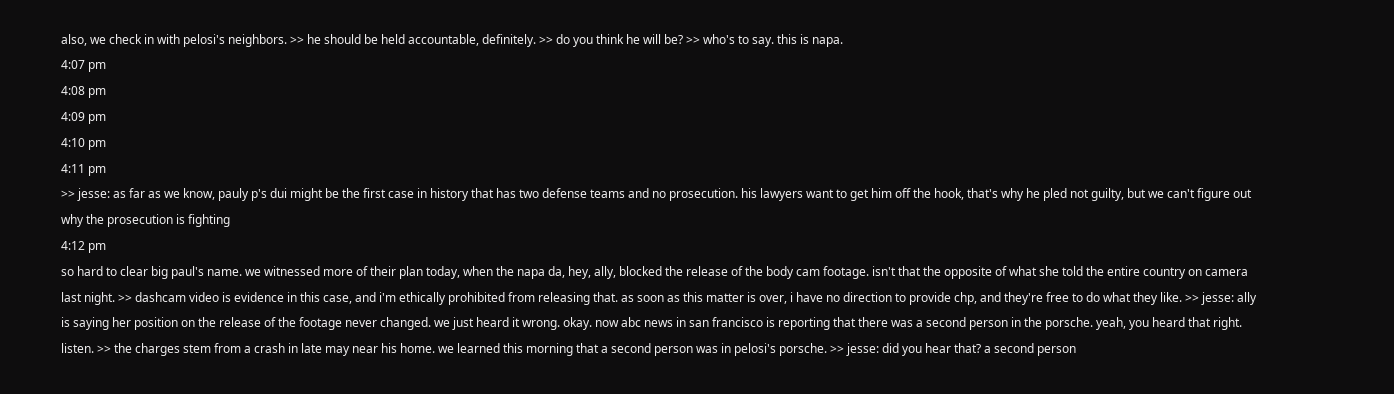also, we check in with pelosi's neighbors. >> he should be held accountable, definitely. >> do you think he will be? >> who's to say. this is napa.
4:07 pm
4:08 pm
4:09 pm
4:10 pm
4:11 pm
>> jesse: as far as we know, pauly p's dui might be the first case in history that has two defense teams and no prosecution. his lawyers want to get him off the hook, that's why he pled not guilty, but we can't figure out why the prosecution is fighting
4:12 pm
so hard to clear big paul's name. we witnessed more of their plan today, when the napa da, hey, ally, blocked the release of the body cam footage. isn't that the opposite of what she told the entire country on camera last night. >> dashcam video is evidence in this case, and i'm ethically prohibited from releasing that. as soon as this matter is over, i have no direction to provide chp, and they're free to do what they like. >> jesse: ally is saying her position on the release of the footage never changed. we just heard it wrong. okay. now abc news in san francisco is reporting that there was a second person in the porsche. yeah, you heard that right. listen. >> the charges stem from a crash in late may near his home. we learned this morning that a second person was in pelosi's porsche. >> jesse: did you hear that? a second person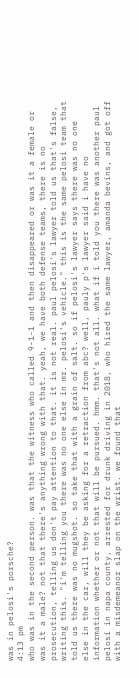was in pelosi's porsche?
4:13 pm
who was in the second person. was that the witness who called 9-1-1 and then disappeared or was it a female or was it a male? not that there's anything wrong with that. yeah, we have both defense teams, there is no prosecution, telling us don't pay attention to that. it is not real. paul pelosi's lawyer told us that's false, writing this. "i'm telling you there was no one else in mr. pelosi's vehicle." this is the same pelosi team that told us there was no mugshot. so take that with a grain of salt. so if pelosi's lawyer says there was no one else in the car, will they be asking for a retraction from abc? well, pauly p's lawyer said i have no information whether or not that will be pursued. hmm. that's not all. what if i told you there was another paul pelosi in napa county, arrested for drunk driving in 2018, who hired the same lawyer, amanda bevins, and got off with a misdemeanor slap on the wrist. we found that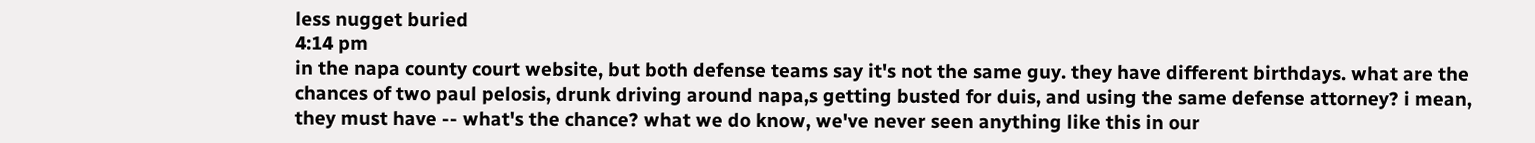less nugget buried
4:14 pm
in the napa county court website, but both defense teams say it's not the same guy. they have different birthdays. what are the chances of two paul pelosis, drunk driving around napa,s getting busted for duis, and using the same defense attorney? i mean, they must have -- what's the chance? what we do know, we've never seen anything like this in our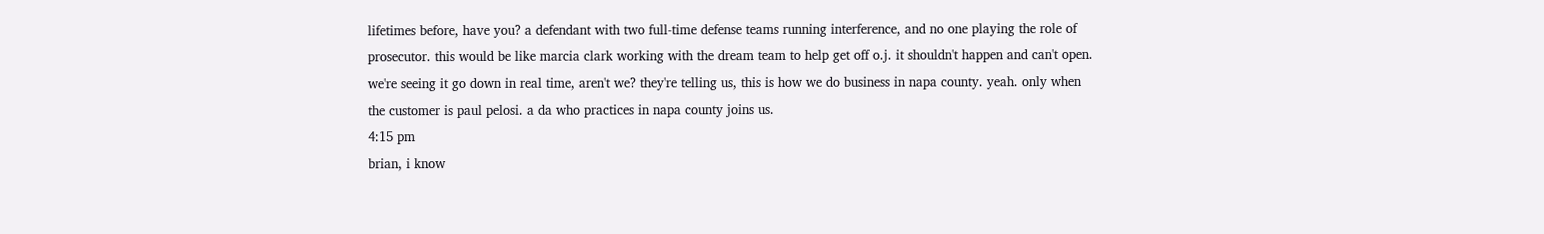lifetimes before, have you? a defendant with two full-time defense teams running interference, and no one playing the role of prosecutor. this would be like marcia clark working with the dream team to help get off o.j. it shouldn't happen and can't open. we're seeing it go down in real time, aren't we? they're telling us, this is how we do business in napa county. yeah. only when the customer is paul pelosi. a da who practices in napa county joins us.
4:15 pm
brian, i know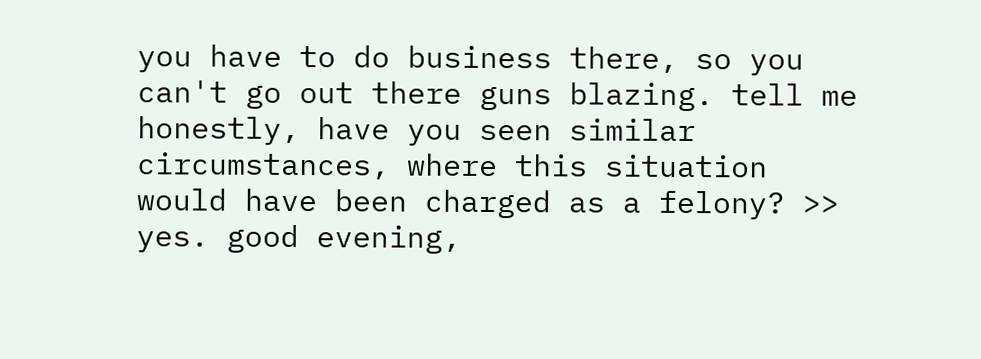you have to do business there, so you can't go out there guns blazing. tell me honestly, have you seen similar circumstances, where this situation would have been charged as a felony? >> yes. good evening,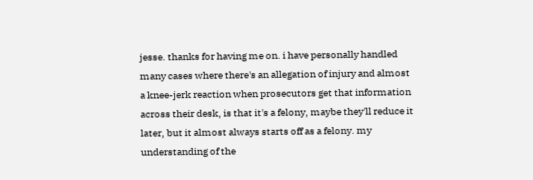jesse. thanks for having me on. i have personally handled many cases where there's an allegation of injury and almost a knee-jerk reaction when prosecutors get that information across their desk, is that it's a felony, maybe they'll reduce it later, but it almost always starts off as a felony. my understanding of the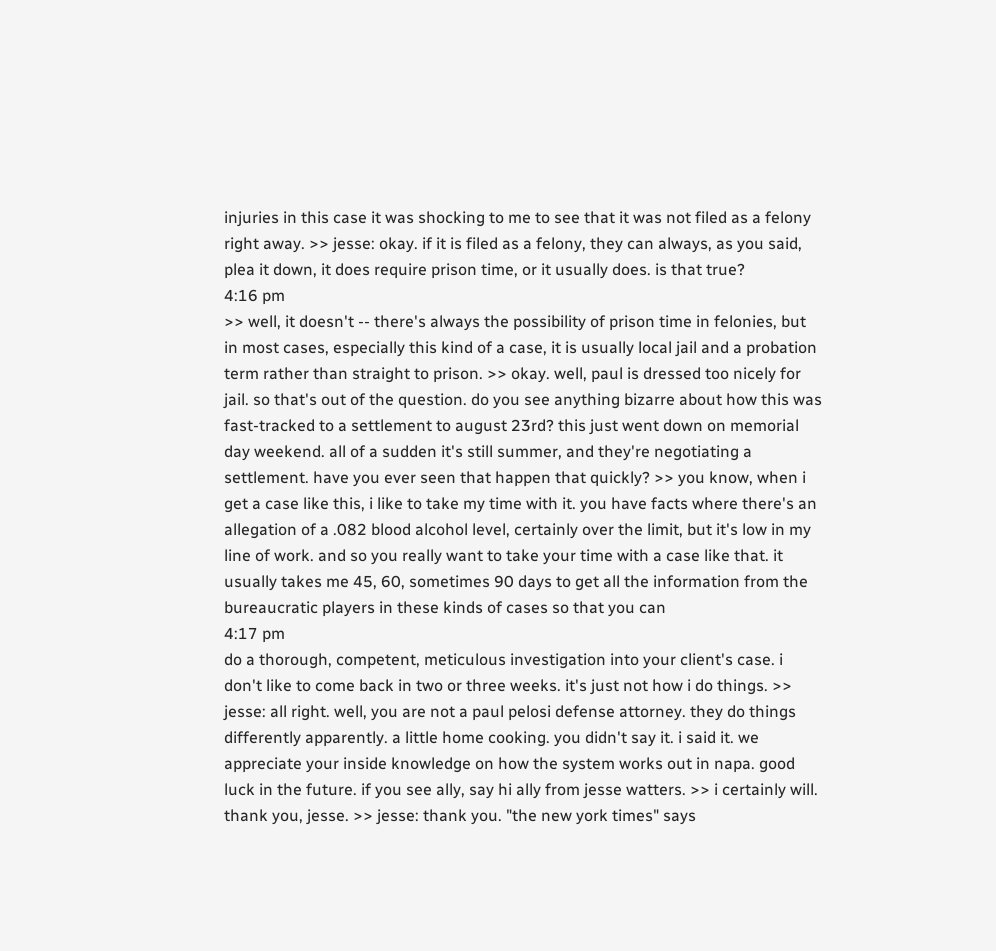injuries in this case it was shocking to me to see that it was not filed as a felony right away. >> jesse: okay. if it is filed as a felony, they can always, as you said, plea it down, it does require prison time, or it usually does. is that true?
4:16 pm
>> well, it doesn't -- there's always the possibility of prison time in felonies, but in most cases, especially this kind of a case, it is usually local jail and a probation term rather than straight to prison. >> okay. well, paul is dressed too nicely for jail. so that's out of the question. do you see anything bizarre about how this was fast-tracked to a settlement to august 23rd? this just went down on memorial day weekend. all of a sudden it's still summer, and they're negotiating a settlement. have you ever seen that happen that quickly? >> you know, when i get a case like this, i like to take my time with it. you have facts where there's an allegation of a .082 blood alcohol level, certainly over the limit, but it's low in my line of work. and so you really want to take your time with a case like that. it usually takes me 45, 60, sometimes 90 days to get all the information from the bureaucratic players in these kinds of cases so that you can
4:17 pm
do a thorough, competent, meticulous investigation into your client's case. i don't like to come back in two or three weeks. it's just not how i do things. >> jesse: all right. well, you are not a paul pelosi defense attorney. they do things differently apparently. a little home cooking. you didn't say it. i said it. we appreciate your inside knowledge on how the system works out in napa. good luck in the future. if you see ally, say hi ally from jesse watters. >> i certainly will. thank you, jesse. >> jesse: thank you. "the new york times" says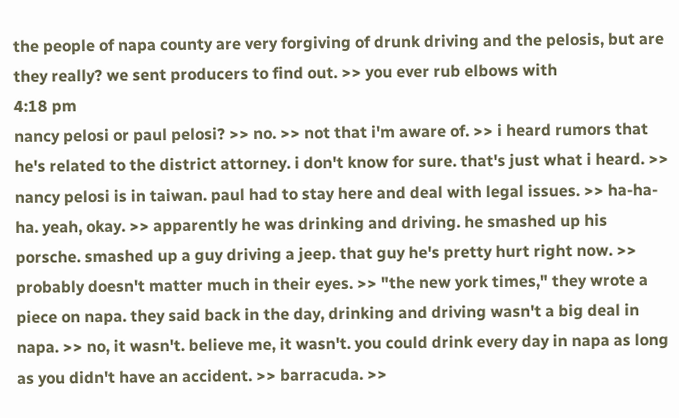the people of napa county are very forgiving of drunk driving and the pelosis, but are they really? we sent producers to find out. >> you ever rub elbows with
4:18 pm
nancy pelosi or paul pelosi? >> no. >> not that i'm aware of. >> i heard rumors that he's related to the district attorney. i don't know for sure. that's just what i heard. >> nancy pelosi is in taiwan. paul had to stay here and deal with legal issues. >> ha-ha-ha. yeah, okay. >> apparently he was drinking and driving. he smashed up his porsche. smashed up a guy driving a jeep. that guy he's pretty hurt right now. >> probably doesn't matter much in their eyes. >> "the new york times," they wrote a piece on napa. they said back in the day, drinking and driving wasn't a big deal in napa. >> no, it wasn't. believe me, it wasn't. you could drink every day in napa as long as you didn't have an accident. >> barracuda. >>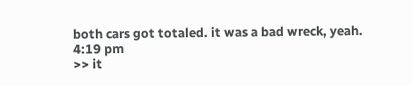both cars got totaled. it was a bad wreck, yeah.
4:19 pm
>> it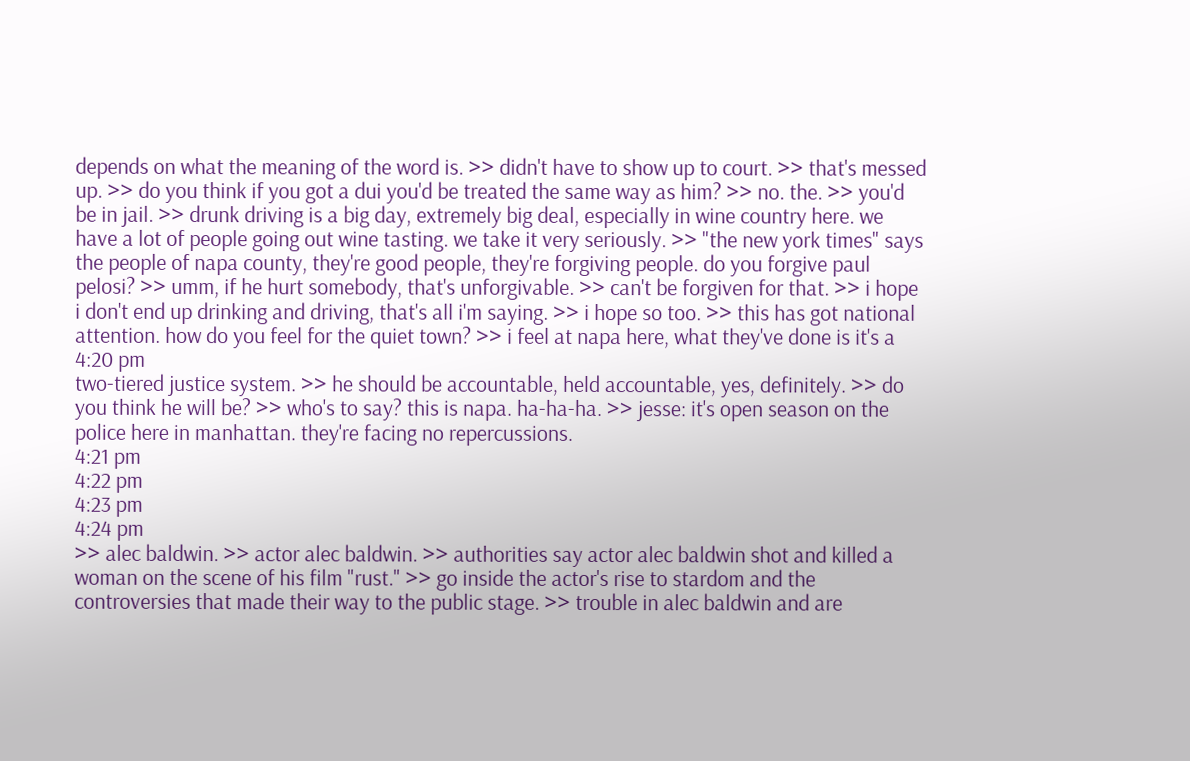depends on what the meaning of the word is. >> didn't have to show up to court. >> that's messed up. >> do you think if you got a dui you'd be treated the same way as him? >> no. the. >> you'd be in jail. >> drunk driving is a big day, extremely big deal, especially in wine country here. we have a lot of people going out wine tasting. we take it very seriously. >> "the new york times" says the people of napa county, they're good people, they're forgiving people. do you forgive paul pelosi? >> umm, if he hurt somebody, that's unforgivable. >> can't be forgiven for that. >> i hope i don't end up drinking and driving, that's all i'm saying. >> i hope so too. >> this has got national attention. how do you feel for the quiet town? >> i feel at napa here, what they've done is it's a
4:20 pm
two-tiered justice system. >> he should be accountable, held accountable, yes, definitely. >> do you think he will be? >> who's to say? this is napa. ha-ha-ha. >> jesse: it's open season on the police here in manhattan. they're facing no repercussions.
4:21 pm
4:22 pm
4:23 pm
4:24 pm
>> alec baldwin. >> actor alec baldwin. >> authorities say actor alec baldwin shot and killed a woman on the scene of his film "rust." >> go inside the actor's rise to stardom and the controversies that made their way to the public stage. >> trouble in alec baldwin and are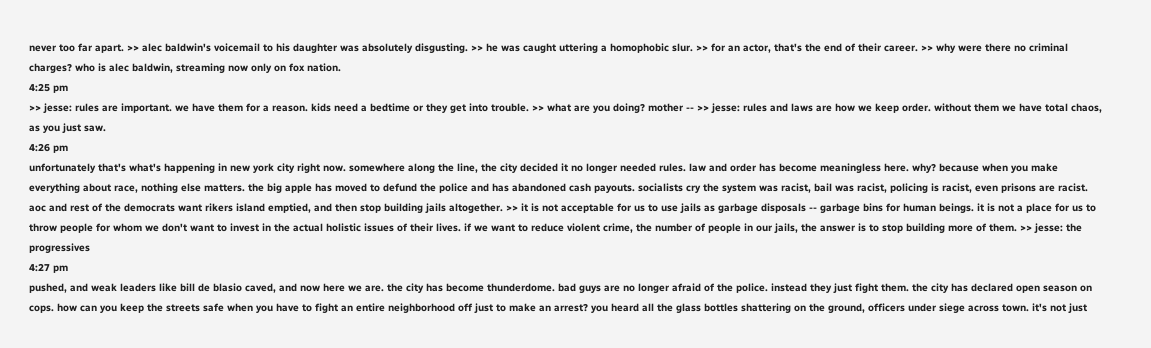never too far apart. >> alec baldwin's voicemail to his daughter was absolutely disgusting. >> he was caught uttering a homophobic slur. >> for an actor, that's the end of their career. >> why were there no criminal charges? who is alec baldwin, streaming now only on fox nation.
4:25 pm
>> jesse: rules are important. we have them for a reason. kids need a bedtime or they get into trouble. >> what are you doing? mother -- >> jesse: rules and laws are how we keep order. without them we have total chaos, as you just saw.
4:26 pm
unfortunately that's what's happening in new york city right now. somewhere along the line, the city decided it no longer needed rules. law and order has become meaningless here. why? because when you make everything about race, nothing else matters. the big apple has moved to defund the police and has abandoned cash payouts. socialists cry the system was racist, bail was racist, policing is racist, even prisons are racist. aoc and rest of the democrats want rikers island emptied, and then stop building jails altogether. >> it is not acceptable for us to use jails as garbage disposals -- garbage bins for human beings. it is not a place for us to throw people for whom we don't want to invest in the actual holistic issues of their lives. if we want to reduce violent crime, the number of people in our jails, the answer is to stop building more of them. >> jesse: the progressives
4:27 pm
pushed, and weak leaders like bill de blasio caved, and now here we are. the city has become thunderdome. bad guys are no longer afraid of the police. instead they just fight them. the city has declared open season on cops. how can you keep the streets safe when you have to fight an entire neighborhood off just to make an arrest? you heard all the glass bottles shattering on the ground, officers under siege across town. it's not just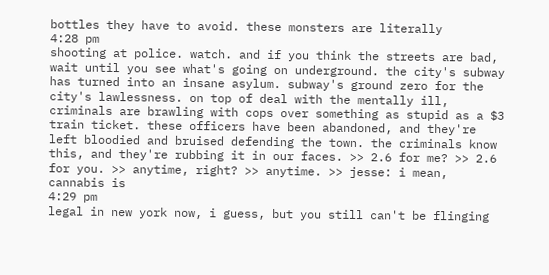bottles they have to avoid. these monsters are literally
4:28 pm
shooting at police. watch. and if you think the streets are bad, wait until you see what's going on underground. the city's subway has turned into an insane asylum. subway's ground zero for the city's lawlessness. on top of deal with the mentally ill, criminals are brawling with cops over something as stupid as a $3 train ticket. these officers have been abandoned, and they're left bloodied and bruised defending the town. the criminals know this, and they're rubbing it in our faces. >> 2.6 for me? >> 2.6 for you. >> anytime, right? >> anytime. >> jesse: i mean, cannabis is
4:29 pm
legal in new york now, i guess, but you still can't be flinging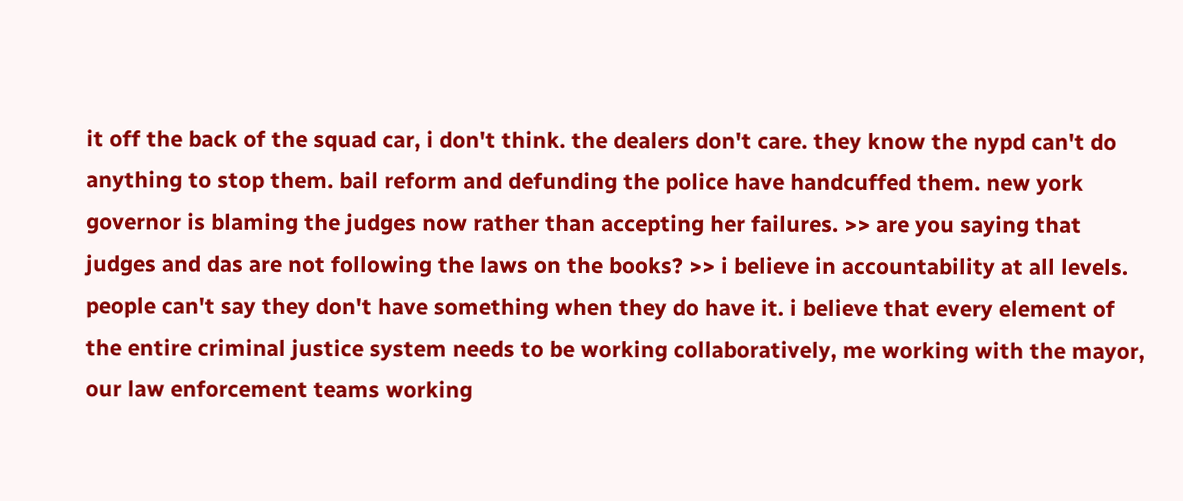it off the back of the squad car, i don't think. the dealers don't care. they know the nypd can't do anything to stop them. bail reform and defunding the police have handcuffed them. new york governor is blaming the judges now rather than accepting her failures. >> are you saying that judges and das are not following the laws on the books? >> i believe in accountability at all levels. people can't say they don't have something when they do have it. i believe that every element of the entire criminal justice system needs to be working collaboratively, me working with the mayor, our law enforcement teams working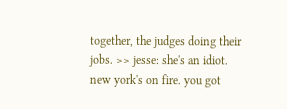together, the judges doing their jobs. >> jesse: she's an idiot. new york's on fire. you got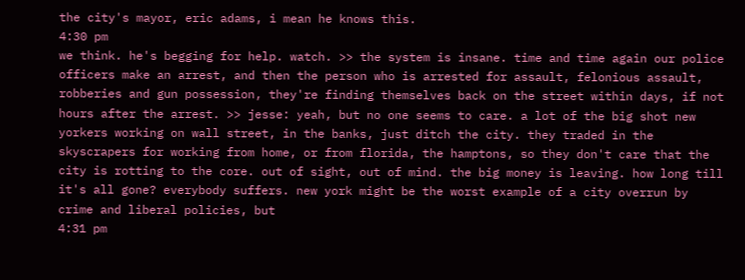the city's mayor, eric adams, i mean he knows this.
4:30 pm
we think. he's begging for help. watch. >> the system is insane. time and time again our police officers make an arrest, and then the person who is arrested for assault, felonious assault, robberies and gun possession, they're finding themselves back on the street within days, if not hours after the arrest. >> jesse: yeah, but no one seems to care. a lot of the big shot new yorkers working on wall street, in the banks, just ditch the city. they traded in the skyscrapers for working from home, or from florida, the hamptons, so they don't care that the city is rotting to the core. out of sight, out of mind. the big money is leaving. how long till it's all gone? everybody suffers. new york might be the worst example of a city overrun by crime and liberal policies, but
4:31 pm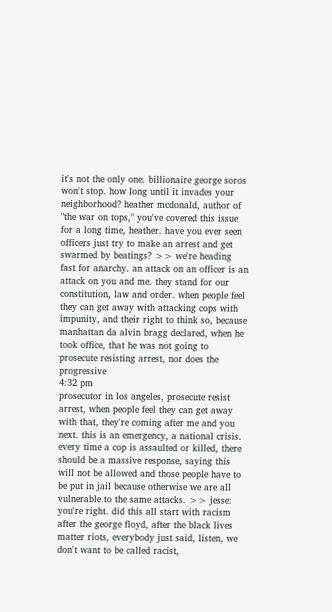it's not the only one. billionaire george soros won't stop. how long until it invades your neighborhood? heather mcdonald, author of "the war on tops," you've covered this issue for a long time, heather. have you ever seen officers just try to make an arrest and get swarmed by beatings? >> we're heading fast for anarchy. an attack on an officer is an attack on you and me. they stand for our constitution, law and order. when people feel they can get away with attacking cops with impunity, and their right to think so, because manhattan da alvin bragg declared, when he took office, that he was not going to prosecute resisting arrest, nor does the progressive
4:32 pm
prosecutor in los angeles, prosecute resist arrest, when people feel they can get away with that, they're coming after me and you next. this is an emergency, a national crisis. every time a cop is assaulted or killed, there should be a massive response, saying this will not be allowed and those people have to be put in jail because otherwise we are all vulnerable to the same attacks. >> jesse: you're right. did this all start with racism after the george floyd, after the black lives matter riots, everybody just said, listen, we don't want to be called racist,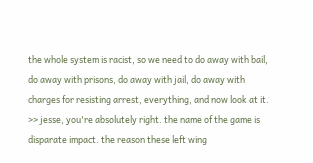the whole system is racist, so we need to do away with bail, do away with prisons, do away with jail, do away with charges for resisting arrest, everything, and now look at it. >> jesse, you're absolutely right. the name of the game is disparate impact. the reason these left wing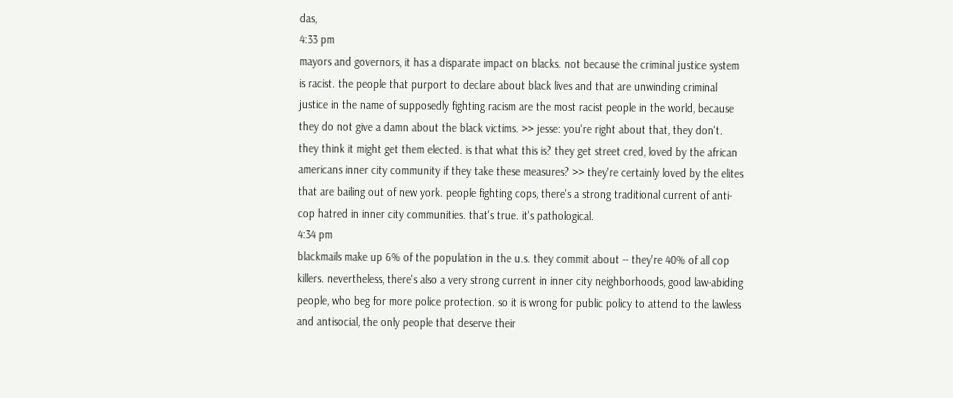das,
4:33 pm
mayors and governors, it has a disparate impact on blacks. not because the criminal justice system is racist. the people that purport to declare about black lives and that are unwinding criminal justice in the name of supposedly fighting racism are the most racist people in the world, because they do not give a damn about the black victims. >> jesse: you're right about that, they don't. they think it might get them elected. is that what this is? they get street cred, loved by the african americans inner city community if they take these measures? >> they're certainly loved by the elites that are bailing out of new york. people fighting cops, there's a strong traditional current of anti-cop hatred in inner city communities. that's true. it's pathological.
4:34 pm
blackmails make up 6% of the population in the u.s. they commit about -- they're 40% of all cop killers. nevertheless, there's also a very strong current in inner city neighborhoods, good law-abiding people, who beg for more police protection. so it is wrong for public policy to attend to the lawless and antisocial, the only people that deserve their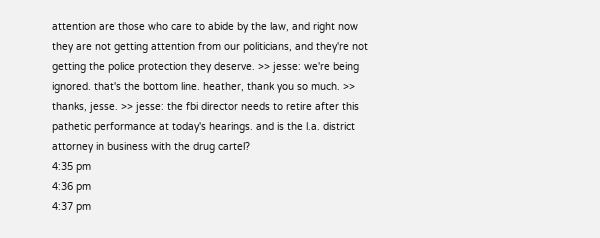attention are those who care to abide by the law, and right now they are not getting attention from our politicians, and they're not getting the police protection they deserve. >> jesse: we're being ignored. that's the bottom line. heather, thank you so much. >> thanks, jesse. >> jesse: the fbi director needs to retire after this pathetic performance at today's hearings. and is the l.a. district attorney in business with the drug cartel?
4:35 pm
4:36 pm
4:37 pm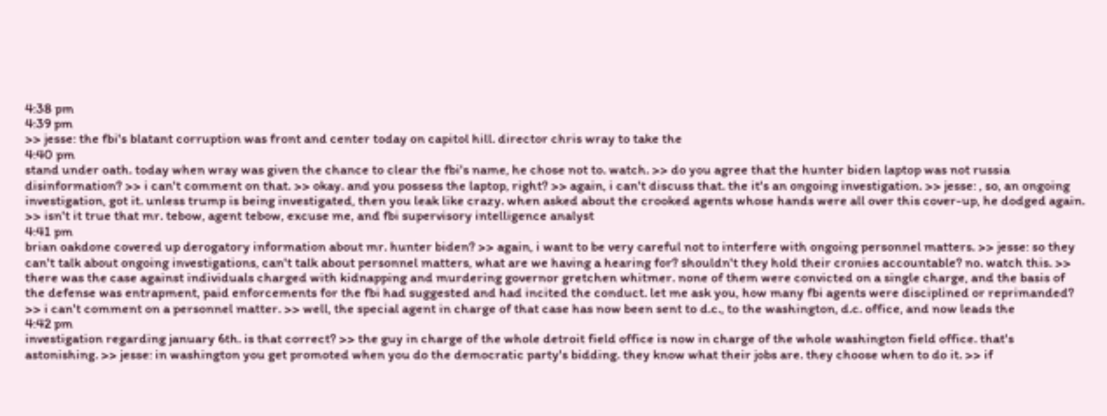4:38 pm
4:39 pm
>> jesse: the fbi's blatant corruption was front and center today on capitol hill. director chris wray to take the
4:40 pm
stand under oath. today when wray was given the chance to clear the fbi's name, he chose not to. watch. >> do you agree that the hunter biden laptop was not russia disinformation? >> i can't comment on that. >> okay. and you possess the laptop, right? >> again, i can't discuss that. the it's an ongoing investigation. >> jesse: , so, an ongoing investigation, got it. unless trump is being investigated, then you leak like crazy. when asked about the crooked agents whose hands were all over this cover-up, he dodged again. >> isn't it true that mr. tebow, agent tebow, excuse me, and fbi supervisory intelligence analyst
4:41 pm
brian oakdone covered up derogatory information about mr. hunter biden? >> again, i want to be very careful not to interfere with ongoing personnel matters. >> jesse: so they can't talk about ongoing investigations, can't talk about personnel matters, what are we having a hearing for? shouldn't they hold their cronies accountable? no. watch this. >> there was the case against individuals charged with kidnapping and murdering governor gretchen whitmer. none of them were convicted on a single charge, and the basis of the defense was entrapment, paid enforcements for the fbi had suggested and had incited the conduct. let me ask you, how many fbi agents were disciplined or reprimanded? >> i can't comment on a personnel matter. >> well, the special agent in charge of that case has now been sent to d.c., to the washington, d.c. office, and now leads the
4:42 pm
investigation regarding january 6th. is that correct? >> the guy in charge of the whole detroit field office is now in charge of the whole washington field office. that's astonishing. >> jesse: in washington you get promoted when you do the democratic party's bidding. they know what their jobs are. they choose when to do it. >> if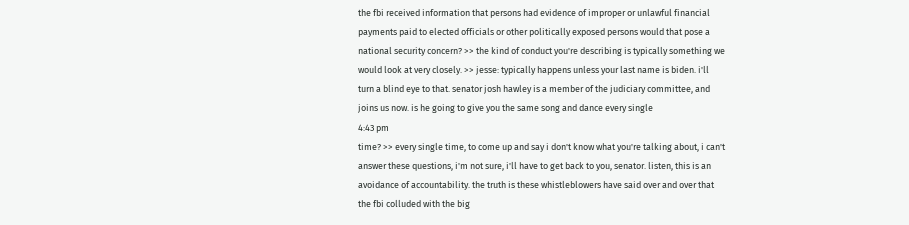the fbi received information that persons had evidence of improper or unlawful financial payments paid to elected officials or other politically exposed persons would that pose a national security concern? >> the kind of conduct you're describing is typically something we would look at very closely. >> jesse: typically happens unless your last name is biden. i'll turn a blind eye to that. senator josh hawley is a member of the judiciary committee, and joins us now. is he going to give you the same song and dance every single
4:43 pm
time? >> every single time, to come up and say i don't know what you're talking about, i can't answer these questions, i'm not sure, i'll have to get back to you, senator. listen, this is an avoidance of accountability. the truth is these whistleblowers have said over and over that the fbi colluded with the big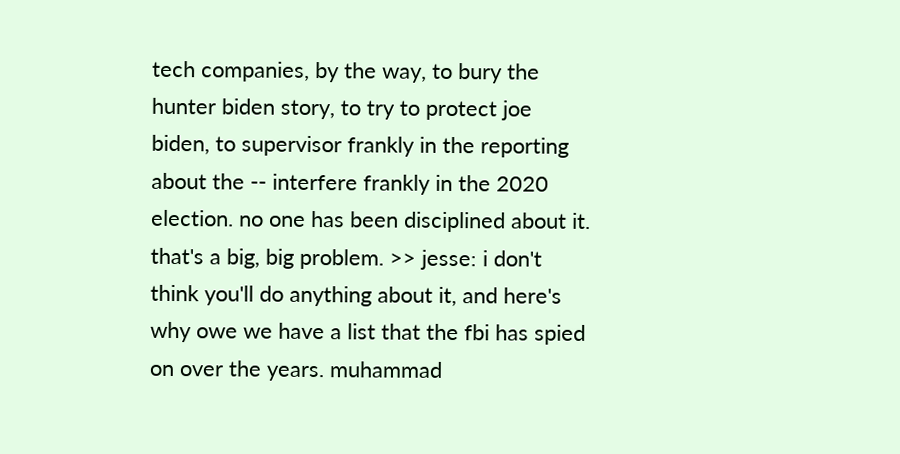tech companies, by the way, to bury the hunter biden story, to try to protect joe biden, to supervisor frankly in the reporting about the -- interfere frankly in the 2020 election. no one has been disciplined about it. that's a big, big problem. >> jesse: i don't think you'll do anything about it, and here's why owe we have a list that the fbi has spied on over the years. muhammad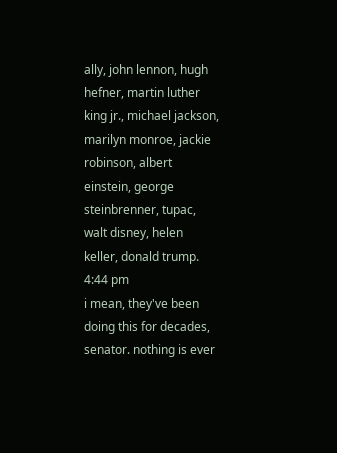ally, john lennon, hugh hefner, martin luther king jr., michael jackson, marilyn monroe, jackie robinson, albert einstein, george steinbrenner, tupac, walt disney, helen keller, donald trump.
4:44 pm
i mean, they've been doing this for decades, senator. nothing is ever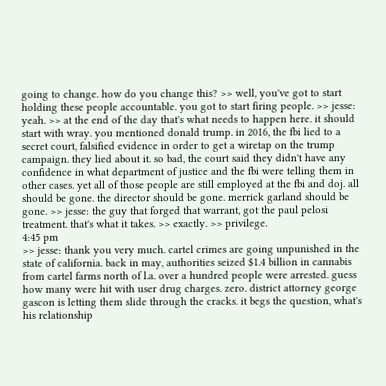going to change. how do you change this? >> well, you've got to start holding these people accountable. you got to start firing people. >> jesse: yeah. >> at the end of the day that's what needs to happen here. it should start with wray. you mentioned donald trump. in 2016, the fbi lied to a secret court, falsified evidence in order to get a wiretap on the trump campaign. they lied about it. so bad, the court said they didn't have any confidence in what department of justice and the fbi were telling them in other cases. yet all of those people are still employed at the fbi and doj. all should be gone. the director should be gone. merrick garland should be gone. >> jesse: the guy that forged that warrant, got the paul pelosi treatment. that's what it takes. >> exactly. >> privilege.
4:45 pm
>> jesse: thank you very much. cartel crimes are going unpunished in the state of california. back in may, authorities seized $1.4 billion in cannabis from cartel farms north of l.a. over a hundred people were arrested. guess how many were hit with user drug charges. zero. district attorney george gascon is letting them slide through the cracks. it begs the question, what's his relationship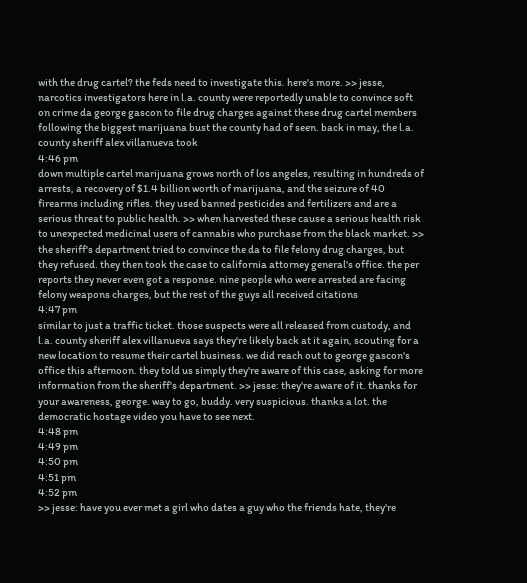with the drug cartel? the feds need to investigate this. here's more. >> jesse, narcotics investigators here in l.a. county were reportedly unable to convince soft on crime da george gascon to file drug charges against these drug cartel members following the biggest marijuana bust the county had of seen. back in may, the l.a. county sheriff alex villanueva took
4:46 pm
down multiple cartel marijuana grows north of los angeles, resulting in hundreds of arrests, a recovery of $1.4 billion worth of marijuana, and the seizure of 40 firearms including rifles. they used banned pesticides and fertilizers and are a serious threat to public health. >> when harvested these cause a serious health risk to unexpected medicinal users of cannabis who purchase from the black market. >> the sheriff's department tried to convince the da to file felony drug charges, but they refused. they then took the case to california attorney general's office. the per reports they never even got a response. nine people who were arrested are facing felony weapons charges, but the rest of the guys all received citations
4:47 pm
similar to just a traffic ticket. those suspects were all released from custody, and l.a. county sheriff alex villanueva says they're likely back at it again, scouting for a new location to resume their cartel business. we did reach out to george gascon's office this afternoon. they told us simply they're aware of this case, asking for more information from the sheriff's department. >> jesse: they're aware of it. thanks for your awareness, george. way to go, buddy. very suspicious. thanks a lot. the democratic hostage video you have to see next.
4:48 pm
4:49 pm
4:50 pm
4:51 pm
4:52 pm
>> jesse: have you ever met a girl who dates a guy who the friends hate, they're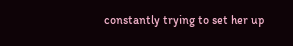constantly trying to set her up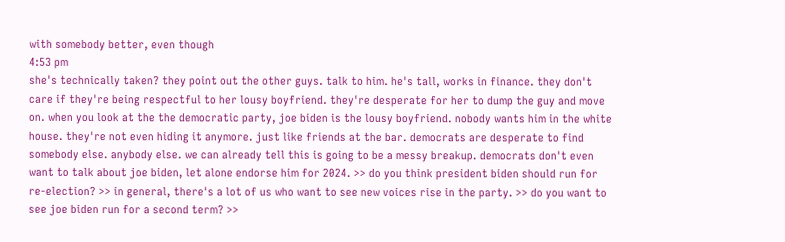with somebody better, even though
4:53 pm
she's technically taken? they point out the other guys. talk to him. he's tall, works in finance. they don't care if they're being respectful to her lousy boyfriend. they're desperate for her to dump the guy and move on. when you look at the the democratic party, joe biden is the lousy boyfriend. nobody wants him in the white house. they're not even hiding it anymore. just like friends at the bar. democrats are desperate to find somebody else. anybody else. we can already tell this is going to be a messy breakup. democrats don't even want to talk about joe biden, let alone endorse him for 2024. >> do you think president biden should run for re-election? >> in general, there's a lot of us who want to see new voices rise in the party. >> do you want to see joe biden run for a second term? >>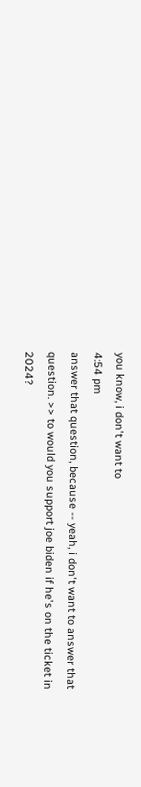you know, i don't want to
4:54 pm
answer that question, because -- yeah, i don't want to answer that question. >> to would you support joe biden if he's on the ticket in 2024?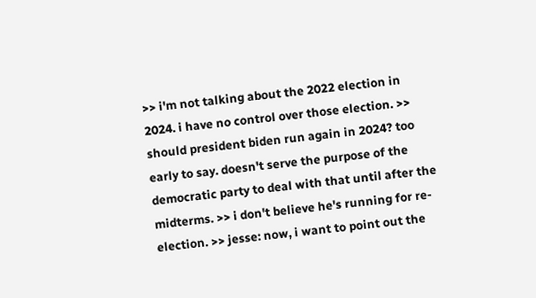>> i'm not talking about the 2022 election in 2024. i have no control over those election. >> should president biden run again in 2024? too early to say. doesn't serve the purpose of the democratic party to deal with that until after the midterms. >> i don't believe he's running for re-election. >> jesse: now, i want to point out the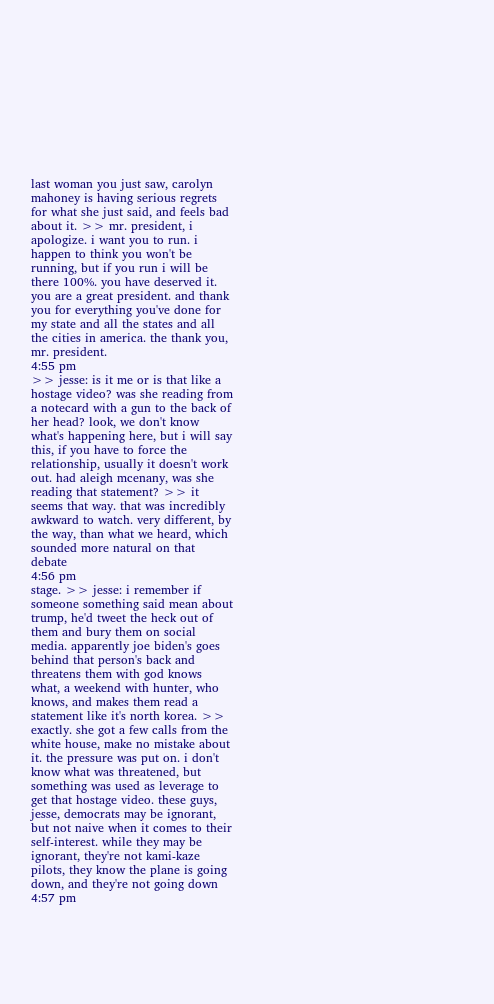last woman you just saw, carolyn mahoney is having serious regrets for what she just said, and feels bad about it. >> mr. president, i apologize. i want you to run. i happen to think you won't be running, but if you run i will be there 100%. you have deserved it. you are a great president. and thank you for everything you've done for my state and all the states and all the cities in america. the thank you, mr. president.
4:55 pm
>> jesse: is it me or is that like a hostage video? was she reading from a notecard with a gun to the back of her head? look, we don't know what's happening here, but i will say this, if you have to force the relationship, usually it doesn't work out. had aleigh mcenany, was she reading that statement? >> it seems that way. that was incredibly awkward to watch. very different, by the way, than what we heard, which sounded more natural on that debate
4:56 pm
stage. >> jesse: i remember if someone something said mean about trump, he'd tweet the heck out of them and bury them on social media. apparently joe biden's goes behind that person's back and threatens them with god knows what, a weekend with hunter, who knows, and makes them read a statement like it's north korea. >> exactly. she got a few calls from the white house, make no mistake about it. the pressure was put on. i don't know what was threatened, but something was used as leverage to get that hostage video. these guys, jesse, democrats may be ignorant, but not naive when it comes to their self-interest. while they may be ignorant, they're not kami-kaze pilots, they know the plane is going down, and they're not going down
4:57 pm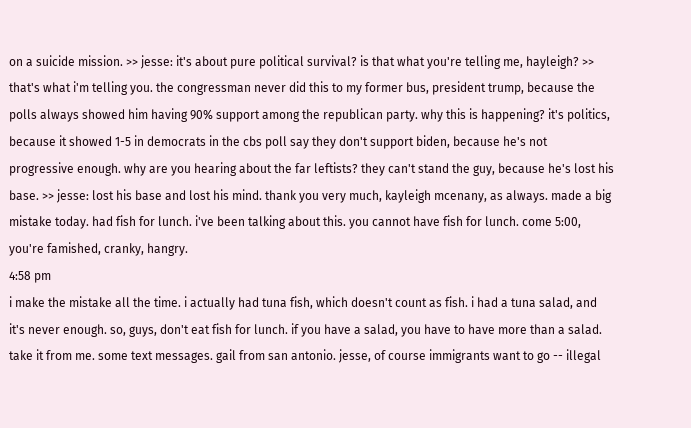on a suicide mission. >> jesse: it's about pure political survival? is that what you're telling me, hayleigh? >> that's what i'm telling you. the congressman never did this to my former bus, president trump, because the polls always showed him having 90% support among the republican party. why this is happening? it's politics, because it showed 1-5 in democrats in the cbs poll say they don't support biden, because he's not progressive enough. why are you hearing about the far leftists? they can't stand the guy, because he's lost his base. >> jesse: lost his base and lost his mind. thank you very much, kayleigh mcenany, as always. made a big mistake today. had fish for lunch. i've been talking about this. you cannot have fish for lunch. come 5:00, you're famished, cranky, hangry.
4:58 pm
i make the mistake all the time. i actually had tuna fish, which doesn't count as fish. i had a tuna salad, and it's never enough. so, guys, don't eat fish for lunch. if you have a salad, you have to have more than a salad. take it from me. some text messages. gail from san antonio. jesse, of course immigrants want to go -- illegal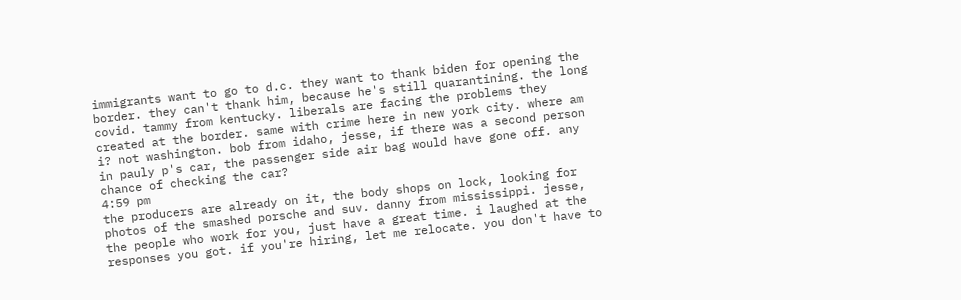immigrants want to go to d.c. they want to thank biden for opening the border. they can't thank him, because he's still quarantining. the long covid. tammy from kentucky. liberals are facing the problems they created at the border. same with crime here in new york city. where am i? not washington. bob from idaho, jesse, if there was a second person in pauly p's car, the passenger side air bag would have gone off. any chance of checking the car?
4:59 pm
the producers are already on it, the body shops on lock, looking for photos of the smashed porsche and suv. danny from mississippi. jesse, the people who work for you, just have a great time. i laughed at the responses you got. if you're hiring, let me relocate. you don't have to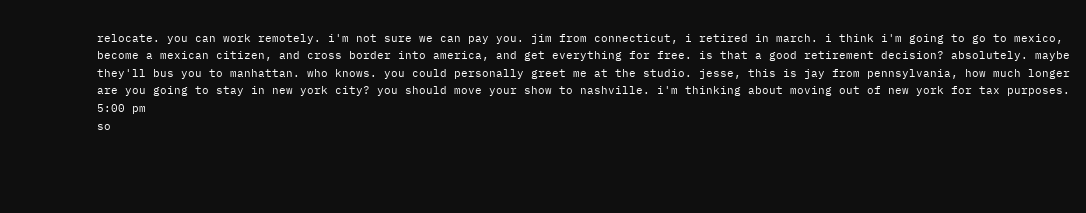relocate. you can work remotely. i'm not sure we can pay you. jim from connecticut, i retired in march. i think i'm going to go to mexico, become a mexican citizen, and cross border into america, and get everything for free. is that a good retirement decision? absolutely. maybe they'll bus you to manhattan. who knows. you could personally greet me at the studio. jesse, this is jay from pennsylvania, how much longer are you going to stay in new york city? you should move your show to nashville. i'm thinking about moving out of new york for tax purposes.
5:00 pm
so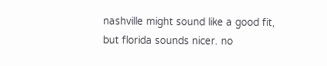nashville might sound like a good fit, but florida sounds nicer. no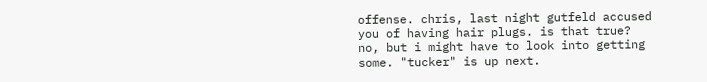offense. chris, last night gutfeld accused you of having hair plugs. is that true? no, but i might have to look into getting some. "tucker" is up next.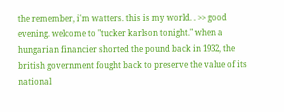the remember, i'm watters. this is my world. . >> good evening. welcome to "tucker karlson tonight." when a hungarian financier shorted the pound back in 1932, the british government fought back to preserve the value of its national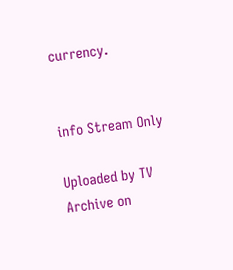currency.


info Stream Only

Uploaded by TV Archive on